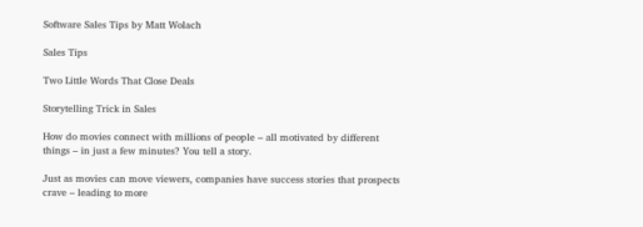Software Sales Tips by Matt Wolach

Sales Tips

Two Little Words That Close Deals

Storytelling Trick in Sales

How do movies connect with millions of people – all motivated by different things – in just a few minutes? You tell a story.

Just as movies can move viewers, companies have success stories that prospects crave – leading to more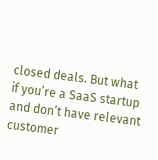closed deals. But what if you’re a SaaS startup and don’t have relevant customer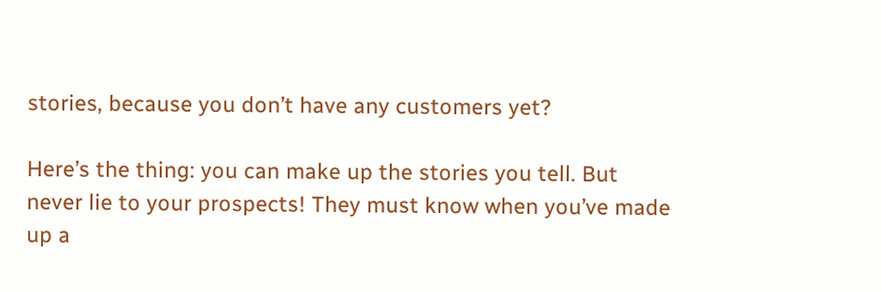stories, because you don’t have any customers yet?

Here’s the thing: you can make up the stories you tell. But never lie to your prospects! They must know when you’ve made up a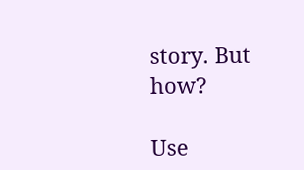story. But how?

Use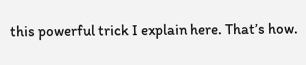this powerful trick I explain here. That’s how.